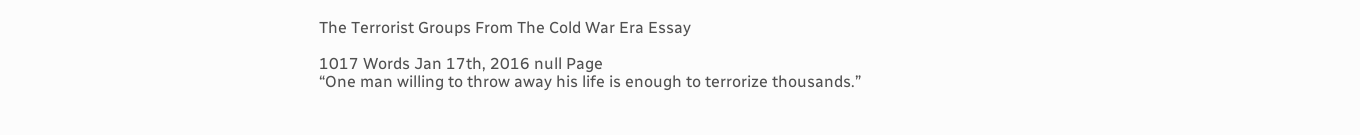The Terrorist Groups From The Cold War Era Essay

1017 Words Jan 17th, 2016 null Page
“One man willing to throw away his life is enough to terrorize thousands.”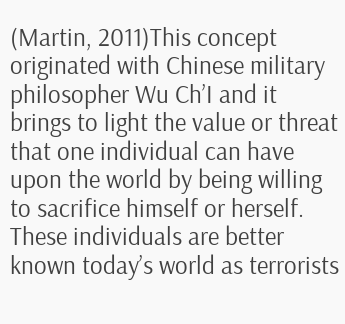(Martin, 2011)This concept originated with Chinese military philosopher Wu Ch’I and it brings to light the value or threat that one individual can have upon the world by being willing to sacrifice himself or herself. These individuals are better known today’s world as terrorists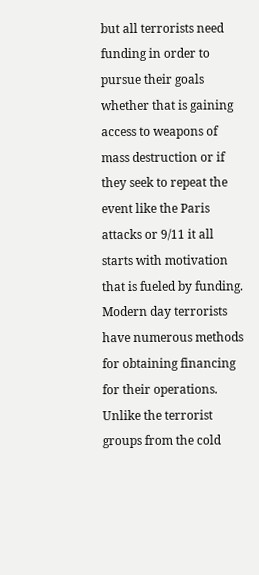but all terrorists need funding in order to pursue their goals whether that is gaining access to weapons of mass destruction or if they seek to repeat the event like the Paris attacks or 9/11 it all starts with motivation that is fueled by funding.
Modern day terrorists have numerous methods for obtaining financing for their operations. Unlike the terrorist groups from the cold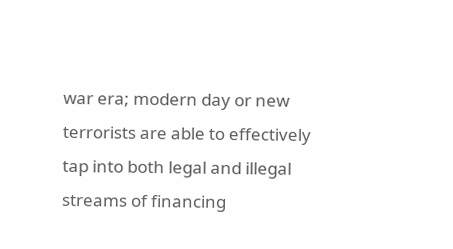war era; modern day or new terrorists are able to effectively tap into both legal and illegal streams of financing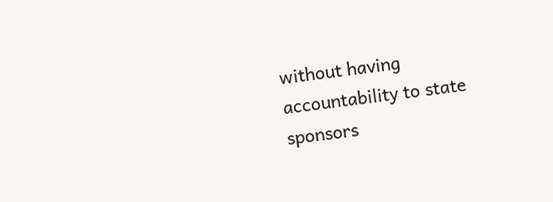without having accountability to state sponsors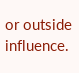or outside influence.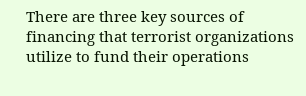There are three key sources of financing that terrorist organizations utilize to fund their operations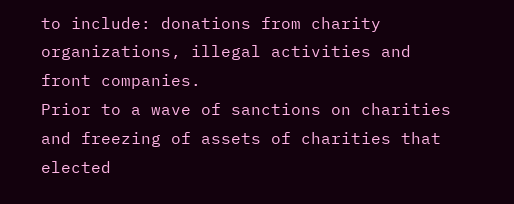to include: donations from charity organizations, illegal activities and front companies.
Prior to a wave of sanctions on charities and freezing of assets of charities that elected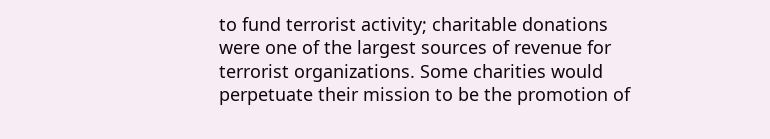to fund terrorist activity; charitable donations were one of the largest sources of revenue for terrorist organizations. Some charities would perpetuate their mission to be the promotion of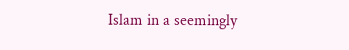Islam in a seemingly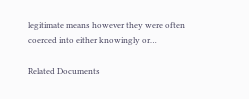legitimate means however they were often coerced into either knowingly or…

Related Documents